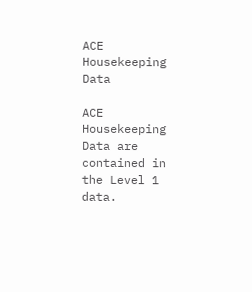ACE Housekeeping Data

ACE Housekeeping Data are contained in the Level 1 data.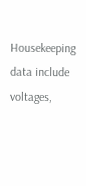Housekeeping data include voltages,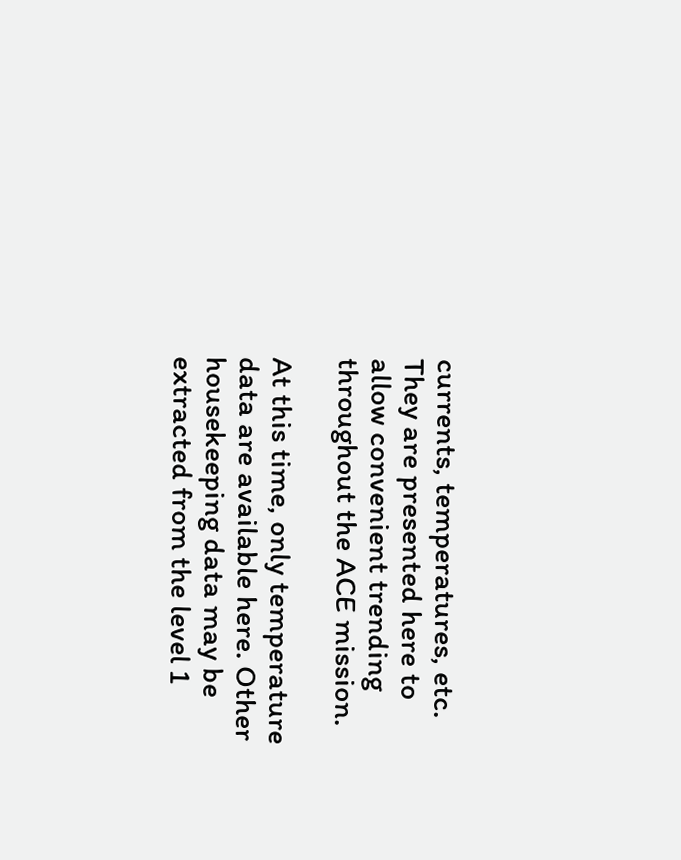currents, temperatures, etc. They are presented here to allow convenient trending throughout the ACE mission.

At this time, only temperature data are available here. Other housekeeping data may be extracted from the level 1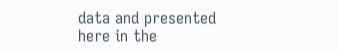data and presented here in the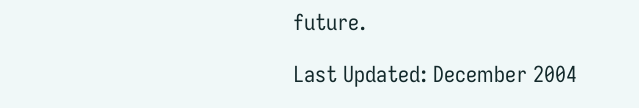future.

Last Updated: December 2004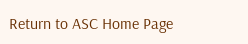Return to ASC Home Page